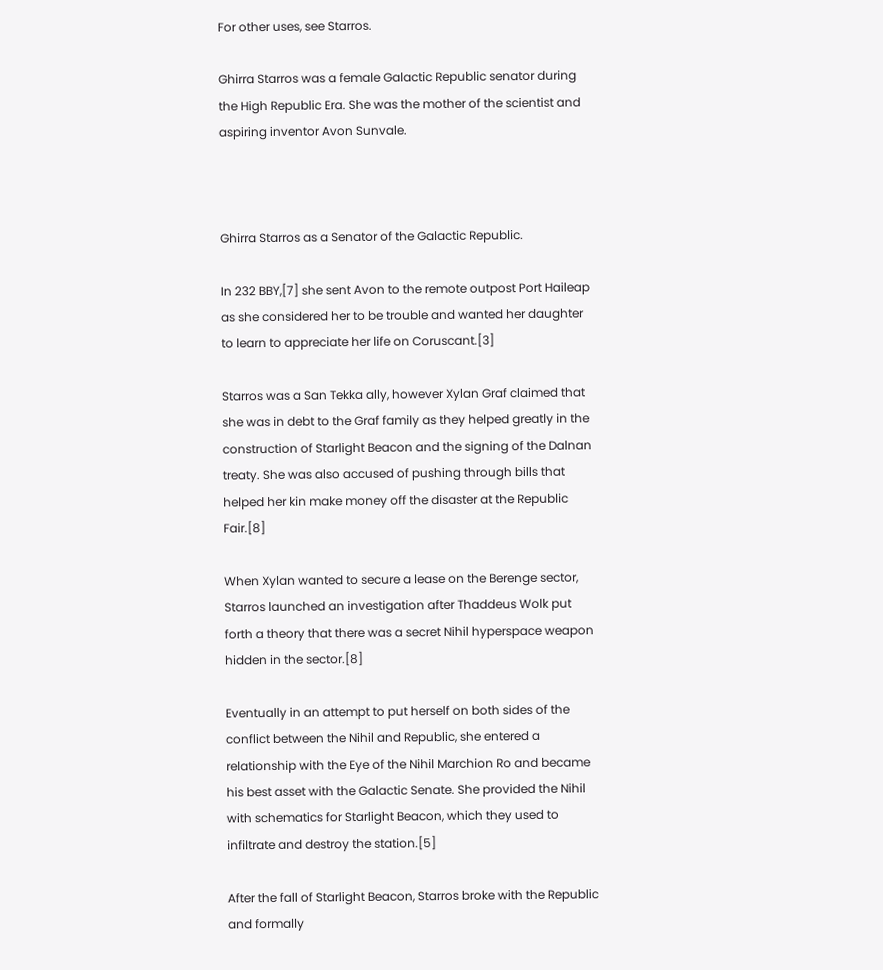For other uses, see Starros.

Ghirra Starros was a female Galactic Republic senator during the High Republic Era. She was the mother of the scientist and aspiring inventor Avon Sunvale.



Ghirra Starros as a Senator of the Galactic Republic.

In 232 BBY,[7] she sent Avon to the remote outpost Port Haileap as she considered her to be trouble and wanted her daughter to learn to appreciate her life on Coruscant.[3]

Starros was a San Tekka ally, however Xylan Graf claimed that she was in debt to the Graf family as they helped greatly in the construction of Starlight Beacon and the signing of the Dalnan treaty. She was also accused of pushing through bills that helped her kin make money off the disaster at the Republic Fair.[8]

When Xylan wanted to secure a lease on the Berenge sector, Starros launched an investigation after Thaddeus Wolk put forth a theory that there was a secret Nihil hyperspace weapon hidden in the sector.[8]

Eventually in an attempt to put herself on both sides of the conflict between the Nihil and Republic, she entered a relationship with the Eye of the Nihil Marchion Ro and became his best asset with the Galactic Senate. She provided the Nihil with schematics for Starlight Beacon, which they used to infiltrate and destroy the station.[5]

After the fall of Starlight Beacon, Starros broke with the Republic and formally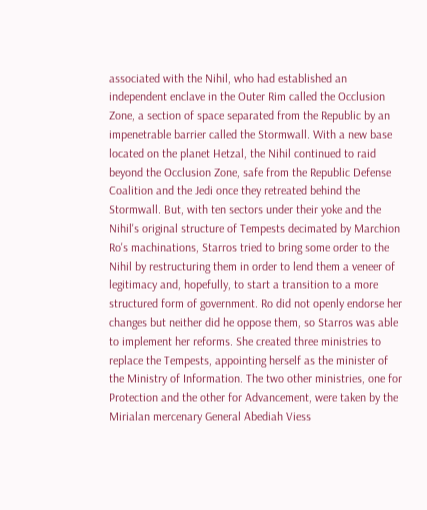associated with the Nihil, who had established an independent enclave in the Outer Rim called the Occlusion Zone, a section of space separated from the Republic by an impenetrable barrier called the Stormwall. With a new base located on the planet Hetzal, the Nihil continued to raid beyond the Occlusion Zone, safe from the Republic Defense Coalition and the Jedi once they retreated behind the Stormwall. But, with ten sectors under their yoke and the Nihil's original structure of Tempests decimated by Marchion Ro's machinations, Starros tried to bring some order to the Nihil by restructuring them in order to lend them a veneer of legitimacy and, hopefully, to start a transition to a more structured form of government. Ro did not openly endorse her changes but neither did he oppose them, so Starros was able to implement her reforms. She created three ministries to replace the Tempests, appointing herself as the minister of the Ministry of Information. The two other ministries, one for Protection and the other for Advancement, were taken by the Mirialan mercenary General Abediah Viess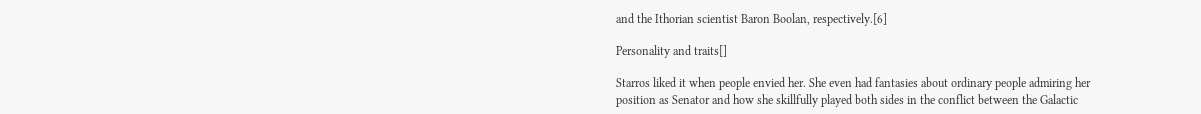and the Ithorian scientist Baron Boolan, respectively.[6]

Personality and traits[]

Starros liked it when people envied her. She even had fantasies about ordinary people admiring her position as Senator and how she skillfully played both sides in the conflict between the Galactic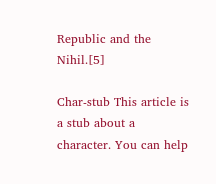Republic and the Nihil.[5]

Char-stub This article is a stub about a character. You can help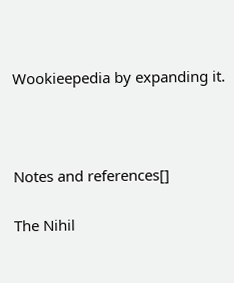Wookieepedia by expanding it.



Notes and references[]

The Nihil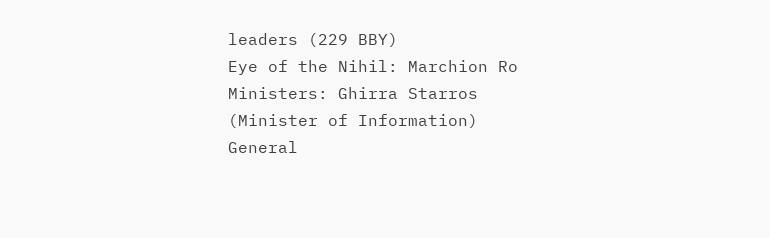leaders (229 BBY)
Eye of the Nihil: Marchion Ro
Ministers: Ghirra Starros
(Minister of Information)
General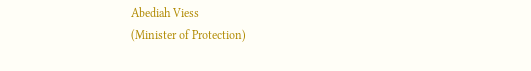Abediah Viess
(Minister of Protection)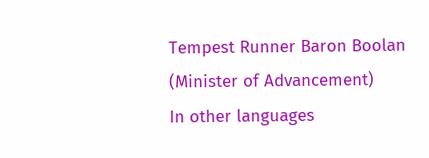Tempest Runner Baron Boolan
(Minister of Advancement)
In other languages